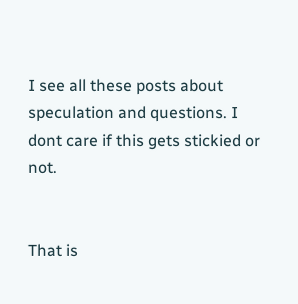I see all these posts about speculation and questions. I dont care if this gets stickied or not.


That is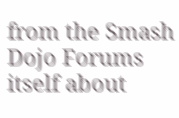from the Smash Dojo Forums itself about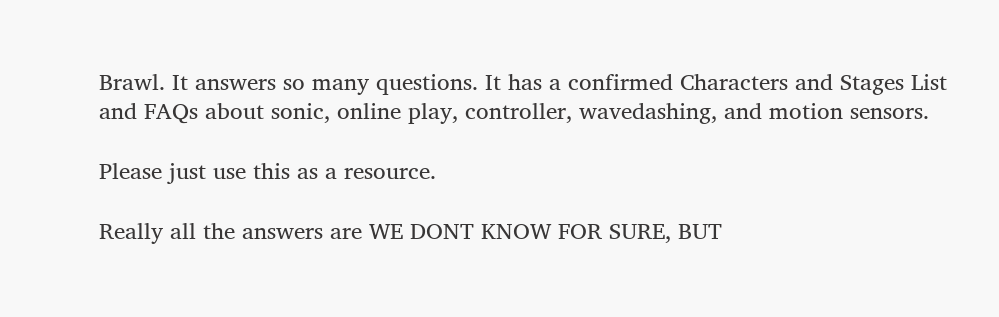Brawl. It answers so many questions. It has a confirmed Characters and Stages List and FAQs about sonic, online play, controller, wavedashing, and motion sensors.

Please just use this as a resource.

Really all the answers are WE DONT KNOW FOR SURE, BUT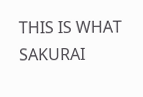THIS IS WHAT SAKURAI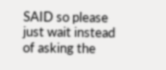SAID so please just wait instead of asking the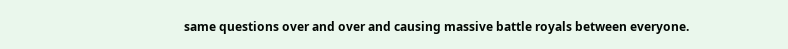same questions over and over and causing massive battle royals between everyone.